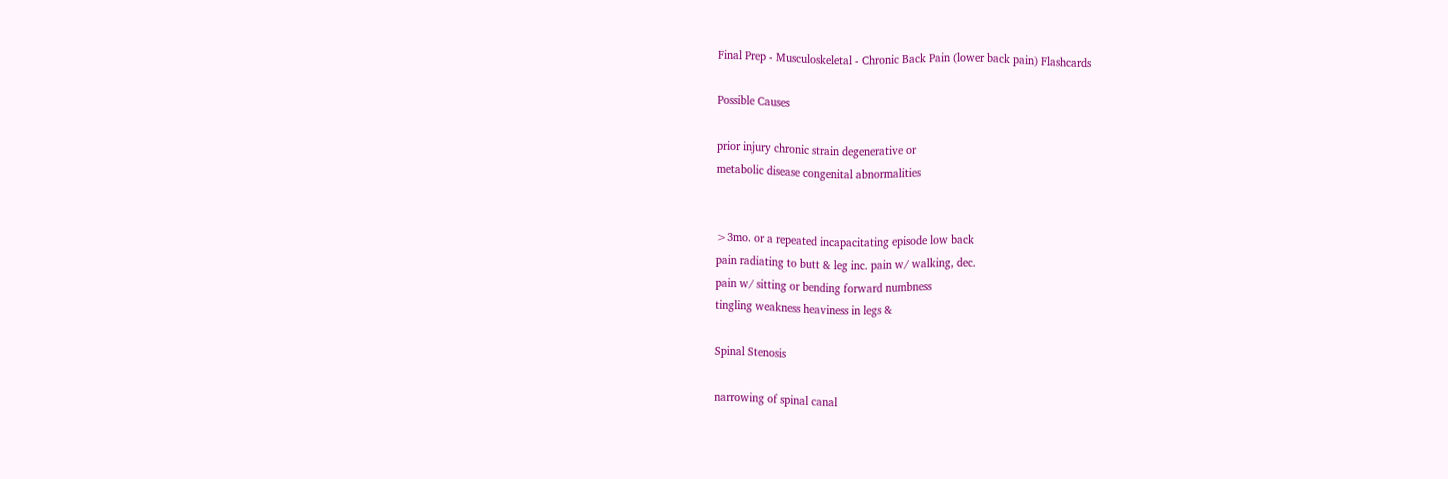Final Prep - Musculoskeletal - Chronic Back Pain (lower back pain) Flashcards

Possible Causes

prior injury chronic strain degenerative or
metabolic disease congenital abnormalities


>3mo. or a repeated incapacitating episode low back
pain radiating to butt & leg inc. pain w/ walking, dec.
pain w/ sitting or bending forward numbness
tingling weakness heaviness in legs &

Spinal Stenosis

narrowing of spinal canal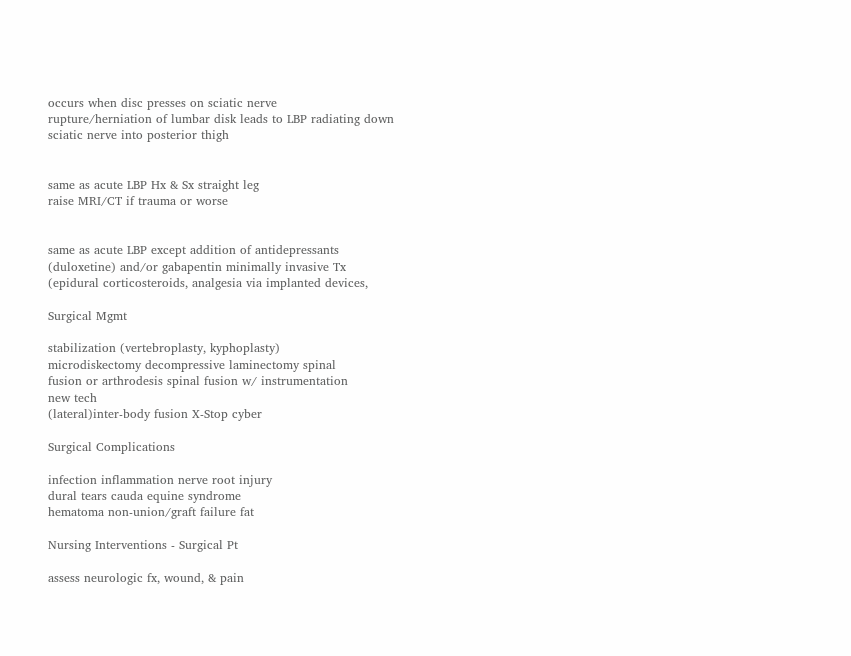occurs when disc presses on sciatic nerve
rupture/herniation of lumbar disk leads to LBP radiating down
sciatic nerve into posterior thigh


same as acute LBP Hx & Sx straight leg
raise MRI/CT if trauma or worse


same as acute LBP except addition of antidepressants
(duloxetine) and/or gabapentin minimally invasive Tx
(epidural corticosteroids, analgesia via implanted devices,

Surgical Mgmt

stabilization (vertebroplasty, kyphoplasty)
microdiskectomy decompressive laminectomy spinal
fusion or arthrodesis spinal fusion w/ instrumentation
new tech
(lateral)inter-body fusion X-Stop cyber

Surgical Complications

infection inflammation nerve root injury
dural tears cauda equine syndrome
hematoma non-union/graft failure fat

Nursing Interventions - Surgical Pt

assess neurologic fx, wound, & pain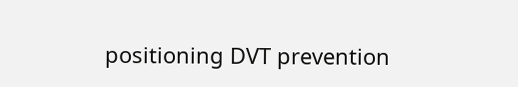positioning DVT prevention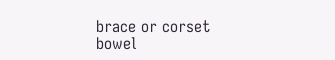brace or corset
bowel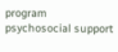program psychosocial support